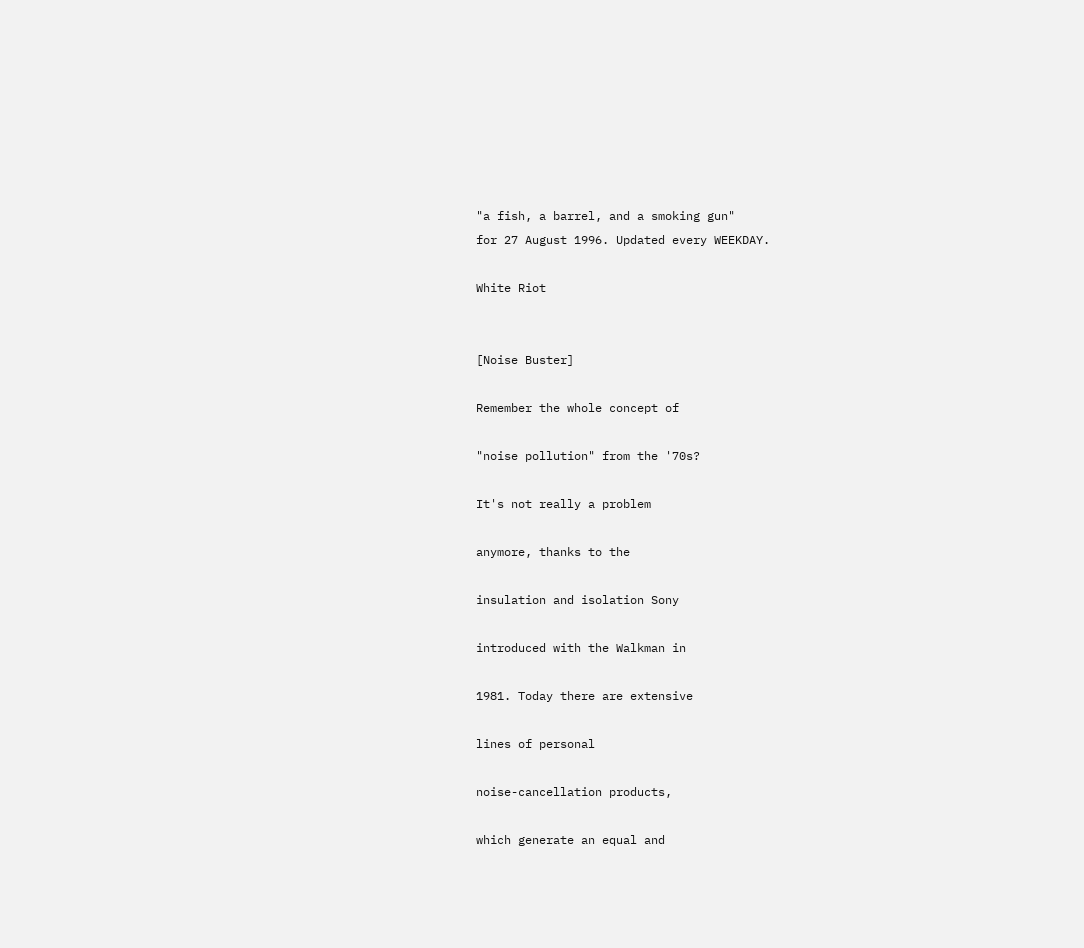"a fish, a barrel, and a smoking gun"
for 27 August 1996. Updated every WEEKDAY.

White Riot


[Noise Buster]

Remember the whole concept of

"noise pollution" from the '70s?

It's not really a problem

anymore, thanks to the

insulation and isolation Sony

introduced with the Walkman in

1981. Today there are extensive

lines of personal

noise-cancellation products,

which generate an equal and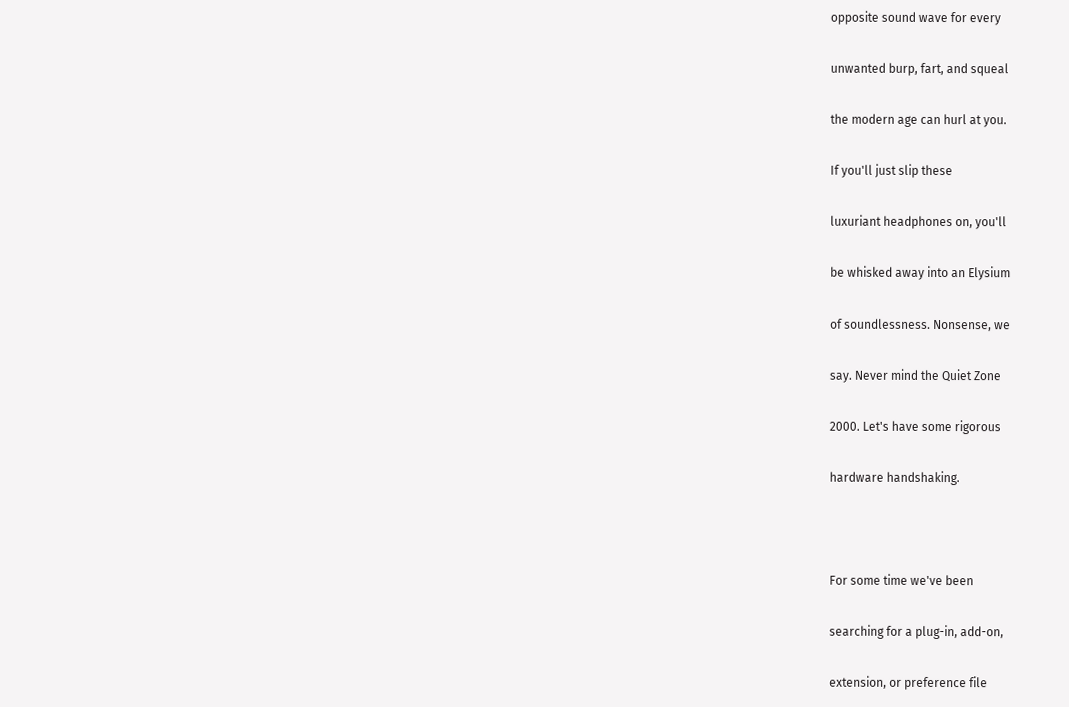opposite sound wave for every

unwanted burp, fart, and squeal

the modern age can hurl at you.

If you'll just slip these

luxuriant headphones on, you'll

be whisked away into an Elysium

of soundlessness. Nonsense, we

say. Never mind the Quiet Zone

2000. Let's have some rigorous

hardware handshaking.



For some time we've been

searching for a plug-in, add-on,

extension, or preference file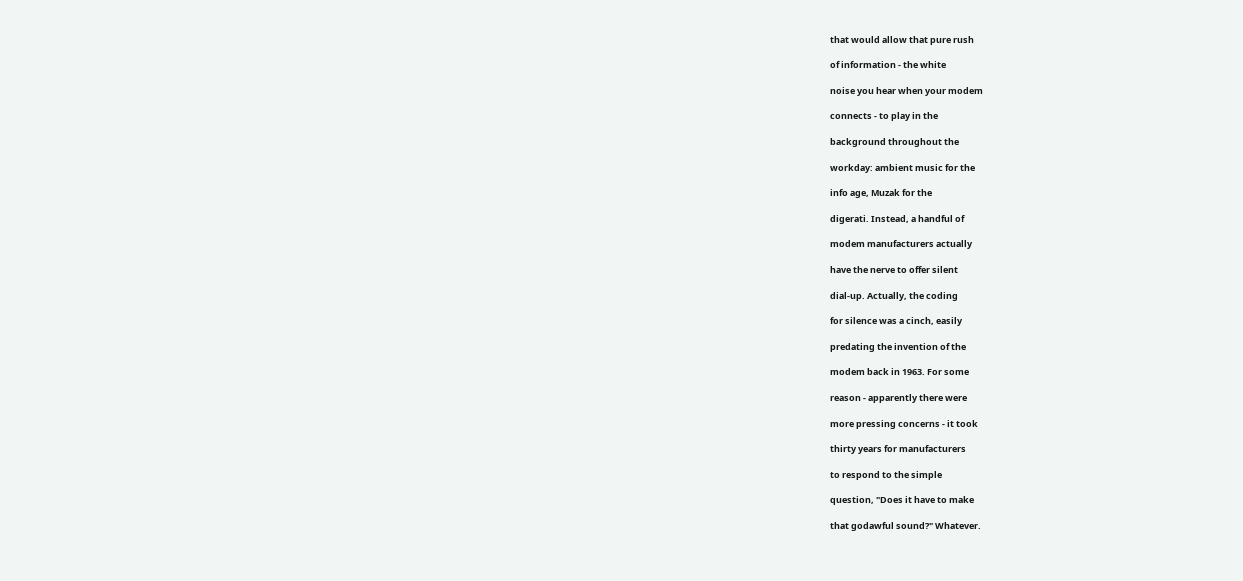that would allow that pure rush

of information - the white

noise you hear when your modem

connects - to play in the

background throughout the

workday: ambient music for the

info age, Muzak for the

digerati. Instead, a handful of

modem manufacturers actually

have the nerve to offer silent

dial-up. Actually, the coding

for silence was a cinch, easily

predating the invention of the

modem back in 1963. For some

reason - apparently there were

more pressing concerns - it took

thirty years for manufacturers

to respond to the simple

question, "Does it have to make

that godawful sound?" Whatever.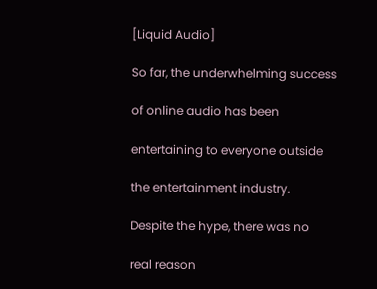[Liquid Audio]

So far, the underwhelming success

of online audio has been

entertaining to everyone outside

the entertainment industry.

Despite the hype, there was no

real reason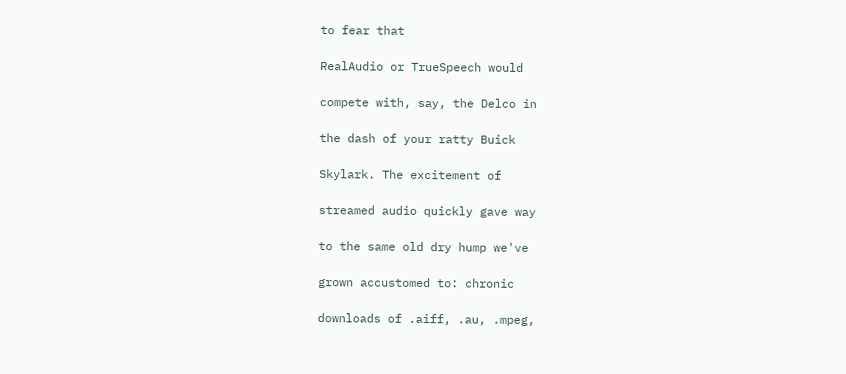to fear that

RealAudio or TrueSpeech would

compete with, say, the Delco in

the dash of your ratty Buick

Skylark. The excitement of

streamed audio quickly gave way

to the same old dry hump we've

grown accustomed to: chronic

downloads of .aiff, .au, .mpeg,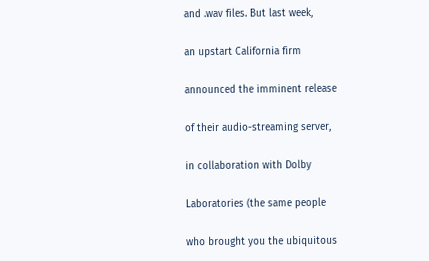and .wav files. But last week,

an upstart California firm

announced the imminent release

of their audio-streaming server,

in collaboration with Dolby

Laboratories (the same people

who brought you the ubiquitous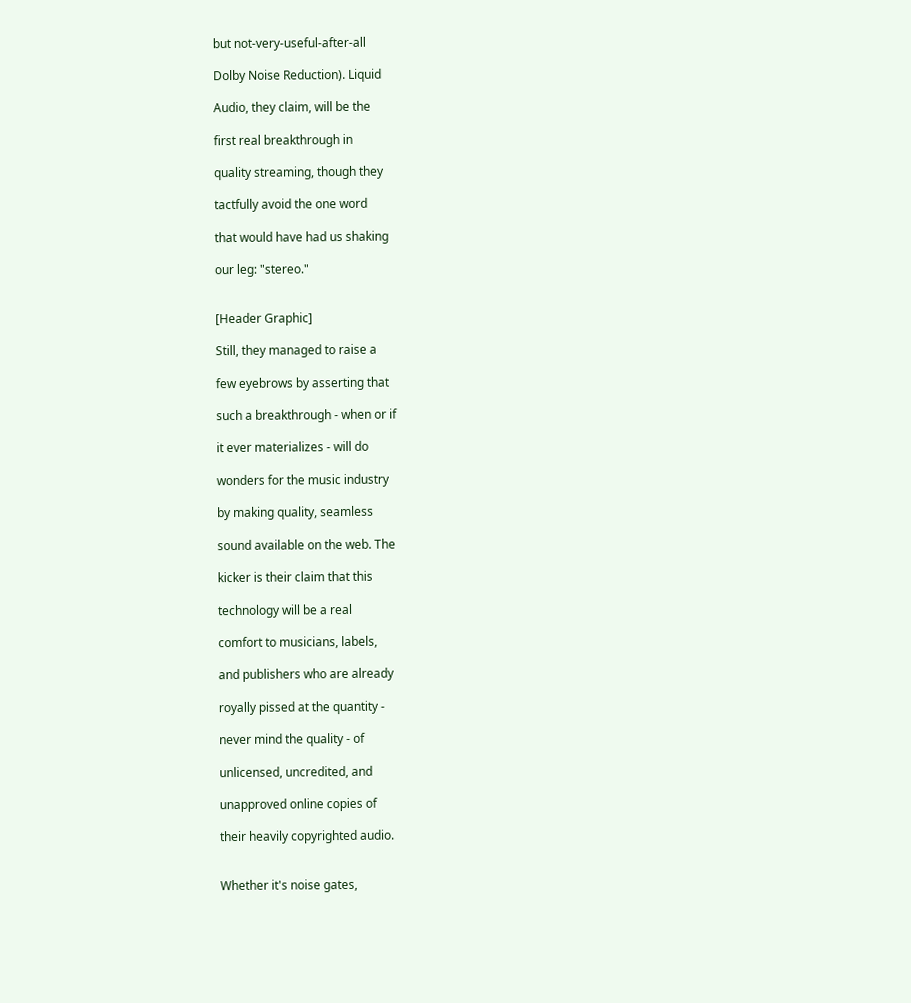but not-very-useful-after-all

Dolby Noise Reduction). Liquid

Audio, they claim, will be the

first real breakthrough in

quality streaming, though they

tactfully avoid the one word

that would have had us shaking

our leg: "stereo."


[Header Graphic]

Still, they managed to raise a

few eyebrows by asserting that

such a breakthrough - when or if

it ever materializes - will do

wonders for the music industry

by making quality, seamless

sound available on the web. The

kicker is their claim that this

technology will be a real

comfort to musicians, labels,

and publishers who are already

royally pissed at the quantity -

never mind the quality - of

unlicensed, uncredited, and

unapproved online copies of

their heavily copyrighted audio.


Whether it's noise gates,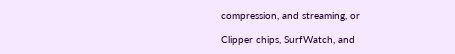compression, and streaming, or

Clipper chips, SurfWatch, and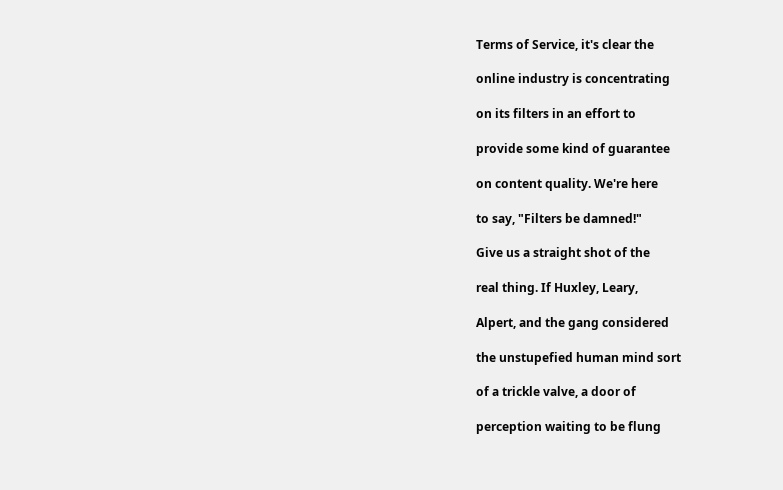Terms of Service, it's clear the

online industry is concentrating

on its filters in an effort to

provide some kind of guarantee

on content quality. We're here

to say, "Filters be damned!"

Give us a straight shot of the

real thing. If Huxley, Leary,

Alpert, and the gang considered

the unstupefied human mind sort

of a trickle valve, a door of

perception waiting to be flung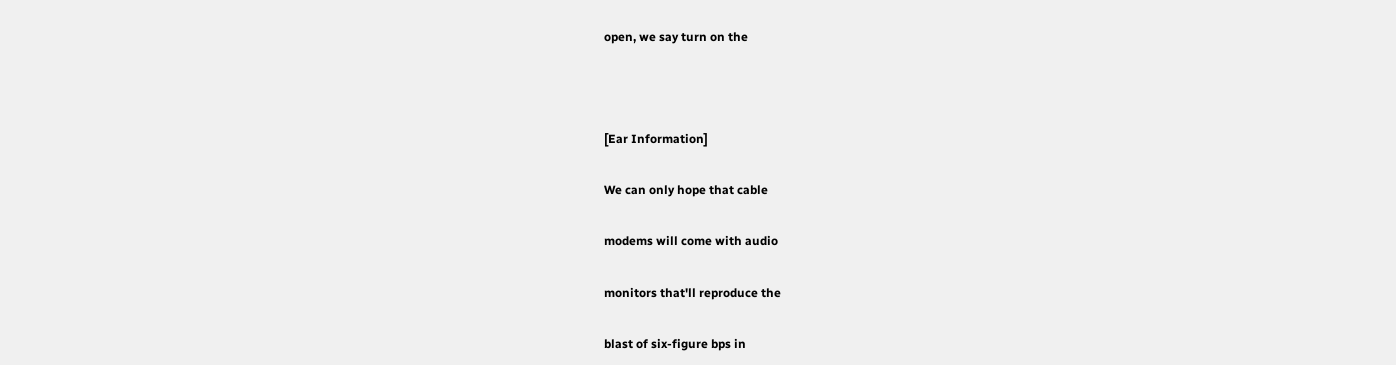open, we say turn on the



[Ear Information]

We can only hope that cable

modems will come with audio

monitors that'll reproduce the

blast of six-figure bps in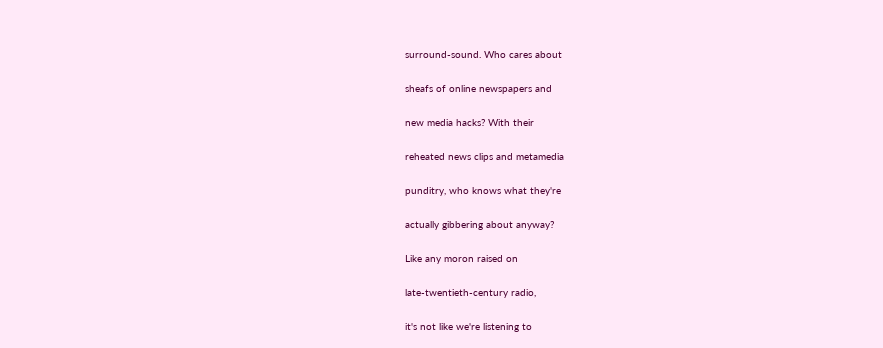surround-sound. Who cares about

sheafs of online newspapers and

new media hacks? With their

reheated news clips and metamedia

punditry, who knows what they're

actually gibbering about anyway?

Like any moron raised on

late-twentieth-century radio,

it's not like we're listening to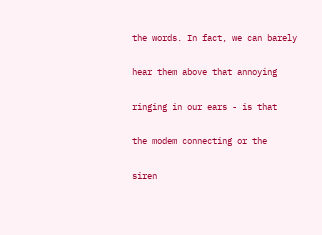the words. In fact, we can barely

hear them above that annoying

ringing in our ears - is that

the modem connecting or the

siren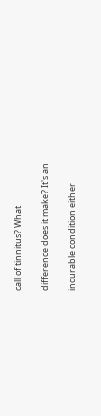call of tinnitus? What

difference does it make? It's an

incurable condition either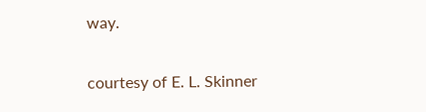way.

courtesy of E. L. Skinner